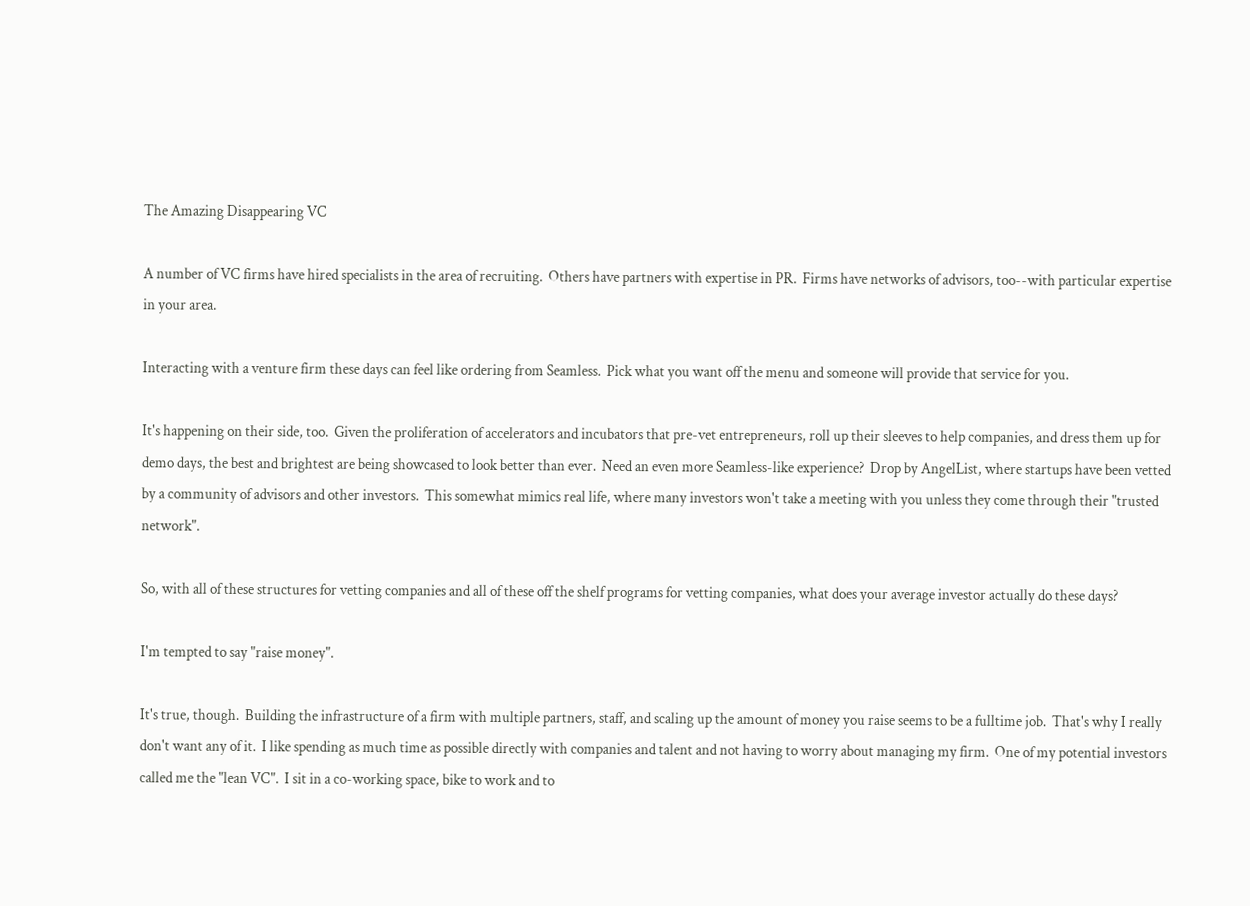The Amazing Disappearing VC

A number of VC firms have hired specialists in the area of recruiting.  Others have partners with expertise in PR.  Firms have networks of advisors, too--with particular expertise in your area.

Interacting with a venture firm these days can feel like ordering from Seamless.  Pick what you want off the menu and someone will provide that service for you.

It's happening on their side, too.  Given the proliferation of accelerators and incubators that pre-vet entrepreneurs, roll up their sleeves to help companies, and dress them up for demo days, the best and brightest are being showcased to look better than ever.  Need an even more Seamless-like experience?  Drop by AngelList, where startups have been vetted by a community of advisors and other investors.  This somewhat mimics real life, where many investors won't take a meeting with you unless they come through their "trusted network".

So, with all of these structures for vetting companies and all of these off the shelf programs for vetting companies, what does your average investor actually do these days?

I'm tempted to say "raise money".

It's true, though.  Building the infrastructure of a firm with multiple partners, staff, and scaling up the amount of money you raise seems to be a fulltime job.  That's why I really don't want any of it.  I like spending as much time as possible directly with companies and talent and not having to worry about managing my firm.  One of my potential investors called me the "lean VC".  I sit in a co-working space, bike to work and to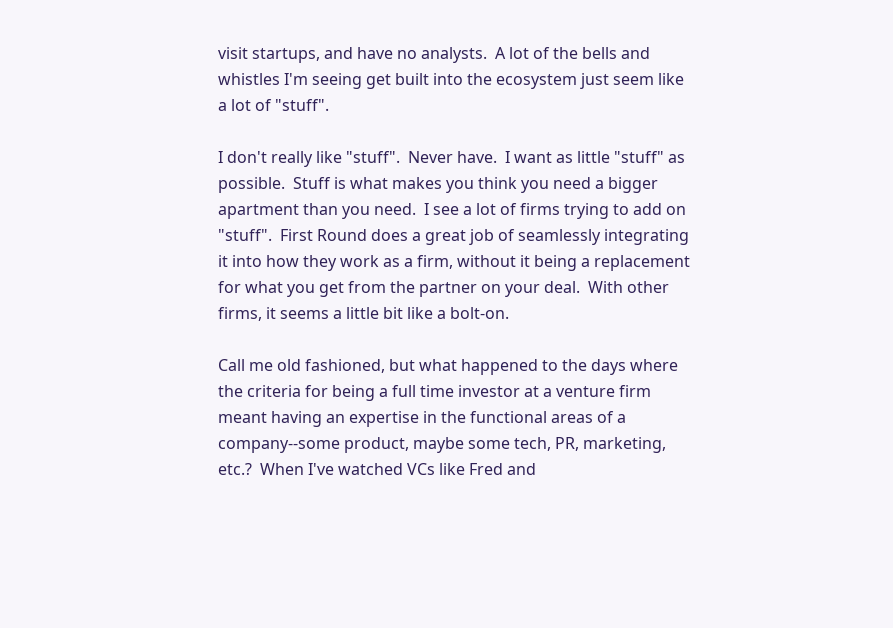visit startups, and have no analysts.  A lot of the bells and whistles I'm seeing get built into the ecosystem just seem like a lot of "stuff".

I don't really like "stuff".  Never have.  I want as little "stuff" as possible.  Stuff is what makes you think you need a bigger apartment than you need.  I see a lot of firms trying to add on "stuff".  First Round does a great job of seamlessly integrating it into how they work as a firm, without it being a replacement for what you get from the partner on your deal.  With other firms, it seems a little bit like a bolt-on.

Call me old fashioned, but what happened to the days where the criteria for being a full time investor at a venture firm meant having an expertise in the functional areas of a company--some product, maybe some tech, PR, marketing, etc.?  When I've watched VCs like Fred and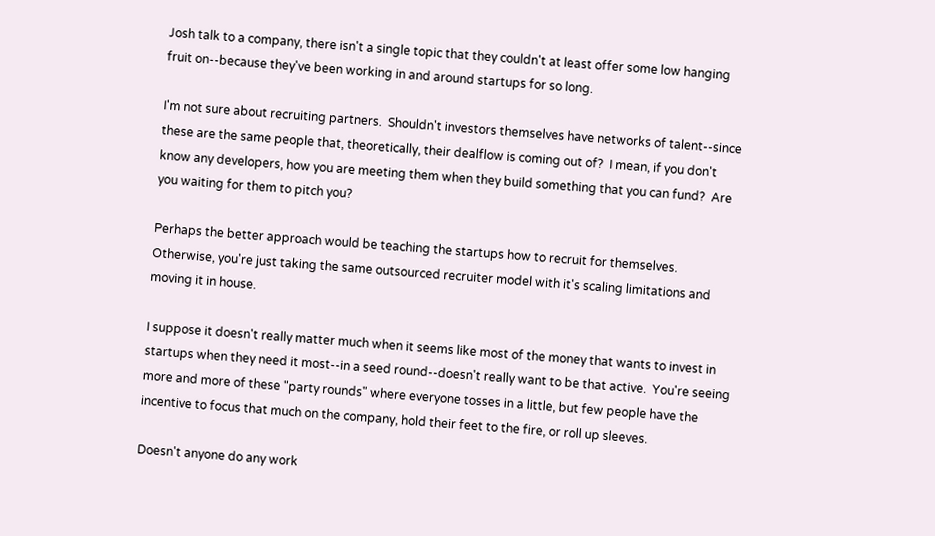Josh talk to a company, there isn't a single topic that they couldn't at least offer some low hanging fruit on--because they've been working in and around startups for so long.

I'm not sure about recruiting partners.  Shouldn't investors themselves have networks of talent--since these are the same people that, theoretically, their dealflow is coming out of?  I mean, if you don't know any developers, how you are meeting them when they build something that you can fund?  Are you waiting for them to pitch you?

Perhaps the better approach would be teaching the startups how to recruit for themselves.  Otherwise, you're just taking the same outsourced recruiter model with it's scaling limitations and moving it in house.

I suppose it doesn't really matter much when it seems like most of the money that wants to invest in startups when they need it most--in a seed round--doesn't really want to be that active.  You're seeing more and more of these "party rounds" where everyone tosses in a little, but few people have the incentive to focus that much on the company, hold their feet to the fire, or roll up sleeves.

Doesn't anyone do any work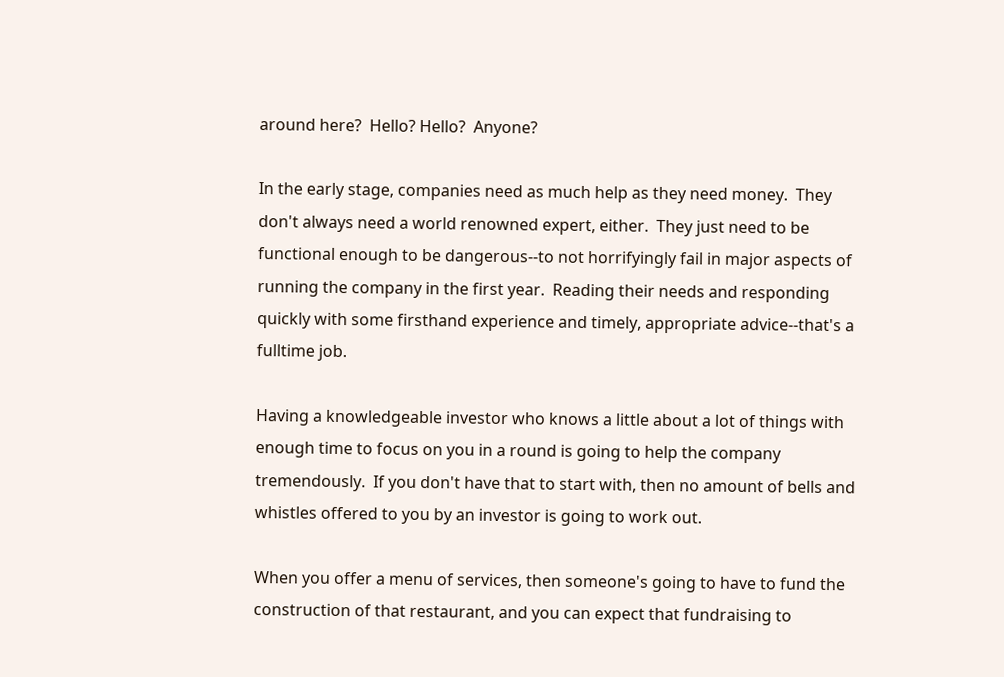around here?  Hello? Hello?  Anyone?

In the early stage, companies need as much help as they need money.  They don't always need a world renowned expert, either.  They just need to be functional enough to be dangerous--to not horrifyingly fail in major aspects of running the company in the first year.  Reading their needs and responding quickly with some firsthand experience and timely, appropriate advice--that's a fulltime job.

Having a knowledgeable investor who knows a little about a lot of things with enough time to focus on you in a round is going to help the company tremendously.  If you don't have that to start with, then no amount of bells and whistles offered to you by an investor is going to work out.

When you offer a menu of services, then someone's going to have to fund the construction of that restaurant, and you can expect that fundraising to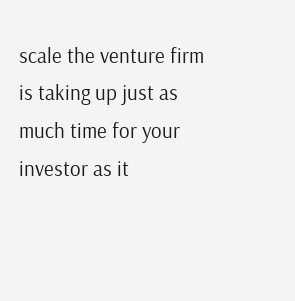scale the venture firm is taking up just as much time for your investor as it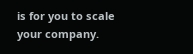is for you to scale your company.